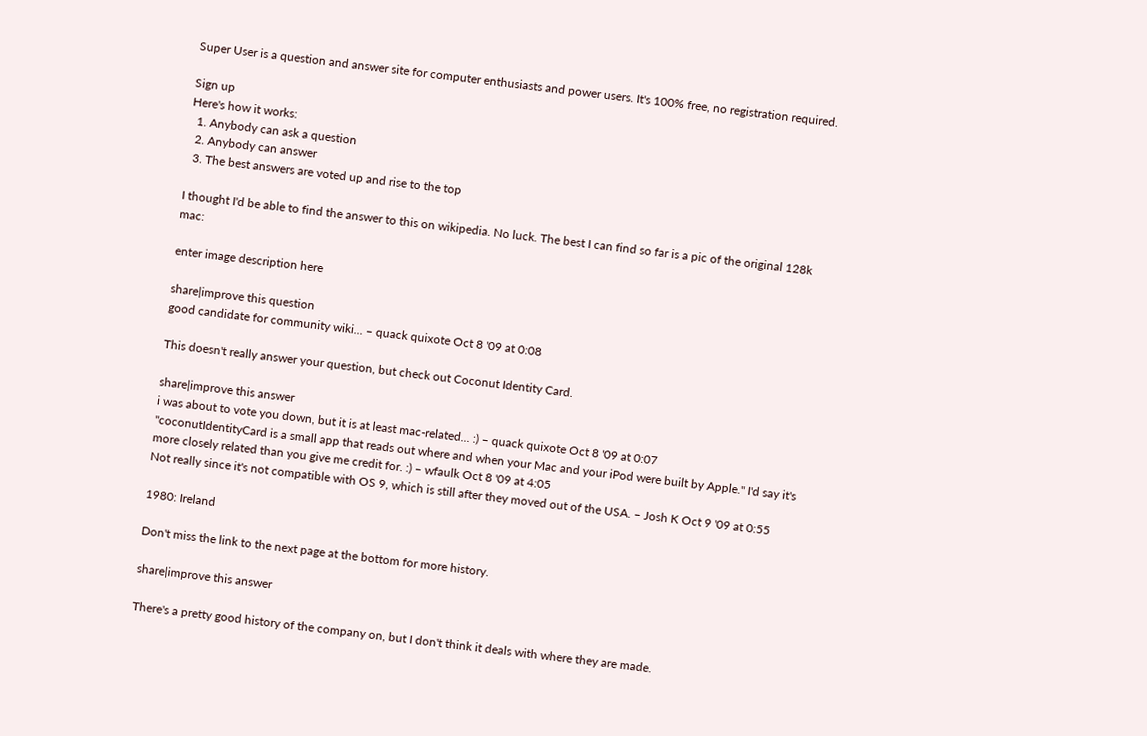Super User is a question and answer site for computer enthusiasts and power users. It's 100% free, no registration required.

Sign up
Here's how it works:
  1. Anybody can ask a question
  2. Anybody can answer
  3. The best answers are voted up and rise to the top

I thought I'd be able to find the answer to this on wikipedia. No luck. The best I can find so far is a pic of the original 128k mac:

enter image description here

share|improve this question
good candidate for community wiki... – quack quixote Oct 8 '09 at 0:08

This doesn't really answer your question, but check out Coconut Identity Card.

share|improve this answer
i was about to vote you down, but it is at least mac-related... :) – quack quixote Oct 8 '09 at 0:07
"coconutIdentityCard is a small app that reads out where and when your Mac and your iPod were built by Apple." I'd say it's more closely related than you give me credit for. :) – wfaulk Oct 8 '09 at 4:05
Not really since it's not compatible with OS 9, which is still after they moved out of the USA. – Josh K Oct 9 '09 at 0:55

1980: Ireland

Don't miss the link to the next page at the bottom for more history.

share|improve this answer

There's a pretty good history of the company on, but I don't think it deals with where they are made.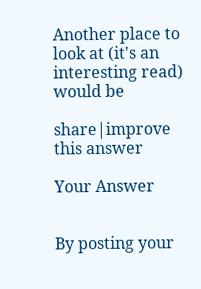Another place to look at (it's an interesting read) would be

share|improve this answer

Your Answer


By posting your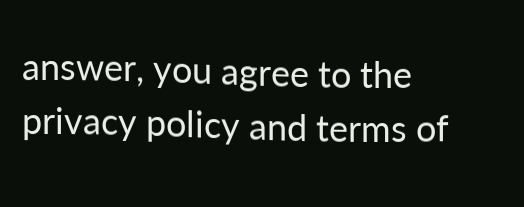answer, you agree to the privacy policy and terms of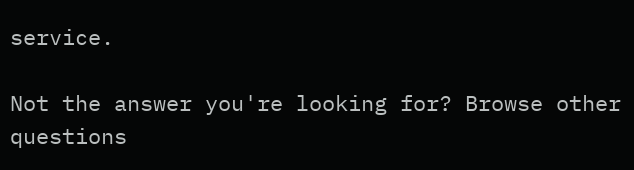service.

Not the answer you're looking for? Browse other questions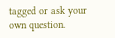tagged or ask your own question.